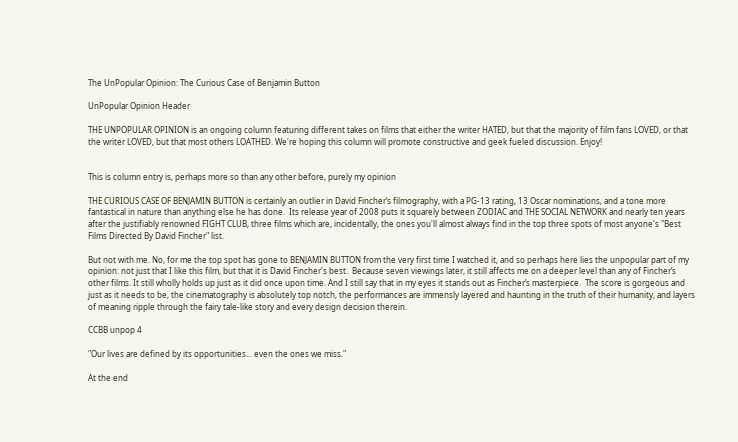The UnPopular Opinion: The Curious Case of Benjamin Button

UnPopular Opinion Header

THE UNPOPULAR OPINION is an ongoing column featuring different takes on films that either the writer HATED, but that the majority of film fans LOVED, or that the writer LOVED, but that most others LOATHED. We're hoping this column will promote constructive and geek fueled discussion. Enjoy!


This is column entry is, perhaps more so than any other before, purely my opinion

THE CURIOUS CASE OF BENJAMIN BUTTON is certainly an outlier in David Fincher’s filmography, with a PG-13 rating, 13 Oscar nominations, and a tone more fantastical in nature than anything else he has done.  Its release year of 2008 puts it squarely between ZODIAC and THE SOCIAL NETWORK and nearly ten years after the justifiably renowned FIGHT CLUB, three films which are, incidentally, the ones you'll almost always find in the top three spots of most anyone's "Best Films Directed By David Fincher" list.

But not with me. No, for me the top spot has gone to BENJAMIN BUTTON from the very first time I watched it, and so perhaps here lies the unpopular part of my opinion: not just that I like this film, but that it is David Fincher's best.  Because seven viewings later, it still affects me on a deeper level than any of Fincher’s other films. It still wholly holds up just as it did once upon time. And I still say that in my eyes it stands out as Fincher’s masterpiece.  The score is gorgeous and just as it needs to be, the cinematography is absolutely top notch, the performances are immensly layered and haunting in the truth of their humanity, and layers of meaning ripple through the fairy tale-like story and every design decision therein.

CCBB unpop 4

"Our lives are defined by its opportunities... even the ones we miss."

At the end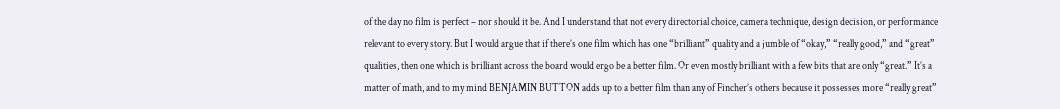of the day no film is perfect – nor should it be. And I understand that not every directorial choice, camera technique, design decision, or performance relevant to every story. But I would argue that if there’s one film which has one “brilliant” quality and a jumble of “okay,” “really good,” and “great” qualities, then one which is brilliant across the board would ergo be a better film. Or even mostly brilliant with a few bits that are only “great.” It’s a matter of math, and to my mind BENJAMIN BUTTON adds up to a better film than any of Fincher’s others because it possesses more “really great”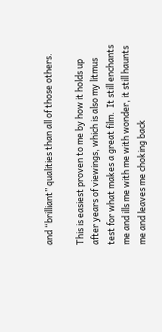and “brilliant” qualities than all of those others.

This is easiest proven to me by how it holds up after years of viewings, which is also my litmus test for what makes a great film.  It still enchants me and ills me with me with wonder, it still haunts me and leaves me choking back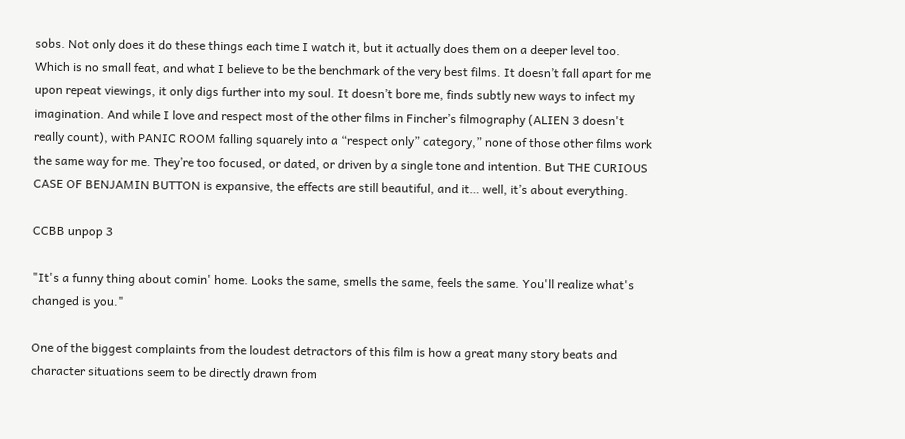sobs. Not only does it do these things each time I watch it, but it actually does them on a deeper level too. Which is no small feat, and what I believe to be the benchmark of the very best films. It doesn’t fall apart for me upon repeat viewings, it only digs further into my soul. It doesn’t bore me, finds subtly new ways to infect my imagination. And while I love and respect most of the other films in Fincher’s filmography (ALIEN 3 doesn't really count), with PANIC ROOM falling squarely into a “respect only” category,” none of those other films work the same way for me. They’re too focused, or dated, or driven by a single tone and intention. But THE CURIOUS CASE OF BENJAMIN BUTTON is expansive, the effects are still beautiful, and it… well, it’s about everything.

CCBB unpop 3

"It's a funny thing about comin' home. Looks the same, smells the same, feels the same. You'll realize what's changed is you."

One of the biggest complaints from the loudest detractors of this film is how a great many story beats and character situations seem to be directly drawn from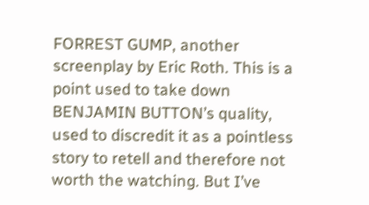FORREST GUMP, another screenplay by Eric Roth. This is a point used to take down BENJAMIN BUTTON’s quality, used to discredit it as a pointless story to retell and therefore not worth the watching. But I’ve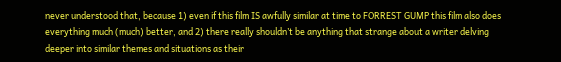never understood that, because 1) even if this film IS awfully similar at time to FORREST GUMP this film also does everything much (much) better, and 2) there really shouldn’t be anything that strange about a writer delving deeper into similar themes and situations as their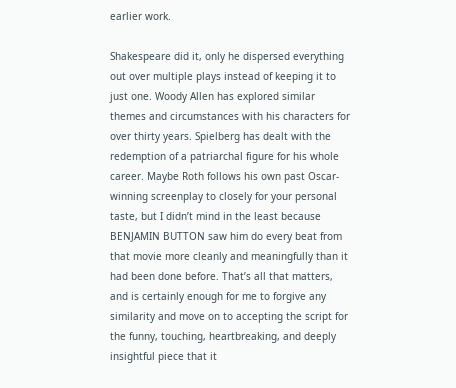earlier work.

Shakespeare did it, only he dispersed everything out over multiple plays instead of keeping it to just one. Woody Allen has explored similar themes and circumstances with his characters for over thirty years. Spielberg has dealt with the redemption of a patriarchal figure for his whole career. Maybe Roth follows his own past Oscar-winning screenplay to closely for your personal taste, but I didn’t mind in the least because BENJAMIN BUTTON saw him do every beat from that movie more cleanly and meaningfully than it had been done before. That’s all that matters, and is certainly enough for me to forgive any similarity and move on to accepting the script for the funny, touching, heartbreaking, and deeply insightful piece that it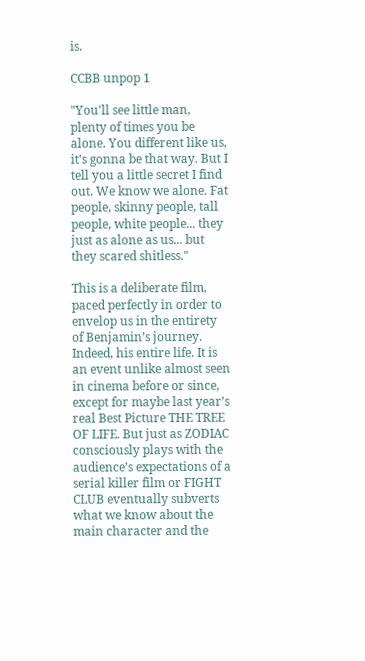is.

CCBB unpop 1

"You'll see little man, plenty of times you be alone. You different like us, it's gonna be that way. But I tell you a little secret I find out. We know we alone. Fat people, skinny people, tall people, white people... they just as alone as us... but they scared shitless."

This is a deliberate film, paced perfectly in order to envelop us in the entirety of Benjamin’s journey. Indeed, his entire life. It is an event unlike almost seen in cinema before or since, except for maybe last year’s real Best Picture THE TREE OF LIFE. But just as ZODIAC consciously plays with the audience’s expectations of a serial killer film or FIGHT CLUB eventually subverts what we know about the main character and the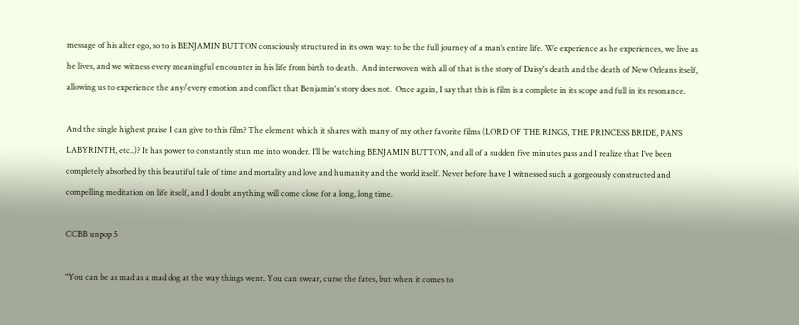message of his alter ego, so to is BENJAMIN BUTTON consciously structured in its own way: to be the full journey of a man’s entire life. We experience as he experiences, we live as he lives, and we witness every meaningful encounter in his life from birth to death.  And interwoven with all of that is the story of Daisy's death and the death of New Orleans itself, allowing us to experience the any/every emotion and conflict that Benjamin's story does not.  Once again, I say that this is film is a complete in its scope and full in its resonance.

And the single highest praise I can give to this film? The element which it shares with many of my other favorite films (LORD OF THE RINGS, THE PRINCESS BRIDE, PAN’S LABYRINTH, etc..)? It has power to constantly stun me into wonder. I’ll be watching BENJAMIN BUTTON, and all of a sudden five minutes pass and I realize that I’ve been completely absorbed by this beautiful tale of time and mortality and love and humanity and the world itself. Never before have I witnessed such a gorgeously constructed and compelling meditation on life itself, and I doubt anything will come close for a long, long time.

CCBB unpop 5

"You can be as mad as a mad dog at the way things went. You can swear, curse the fates, but when it comes to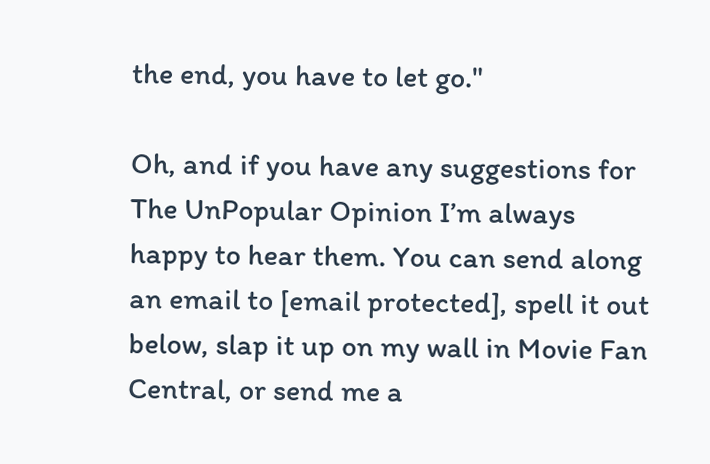the end, you have to let go."

Oh, and if you have any suggestions for The UnPopular Opinion I’m always happy to hear them. You can send along an email to [email protected], spell it out below, slap it up on my wall in Movie Fan Central, or send me a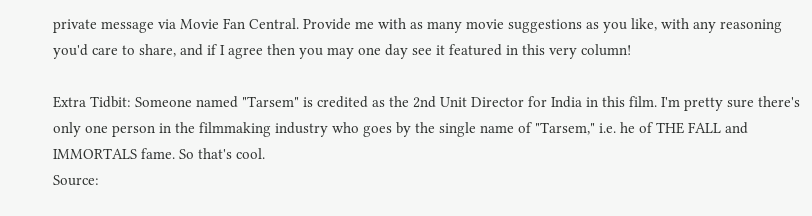private message via Movie Fan Central. Provide me with as many movie suggestions as you like, with any reasoning you'd care to share, and if I agree then you may one day see it featured in this very column!

Extra Tidbit: Someone named "Tarsem" is credited as the 2nd Unit Director for India in this film. I'm pretty sure there's only one person in the filmmaking industry who goes by the single name of "Tarsem," i.e. he of THE FALL and IMMORTALS fame. So that's cool.
Source: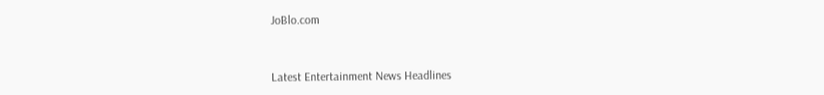JoBlo.com



Latest Entertainment News Headlines